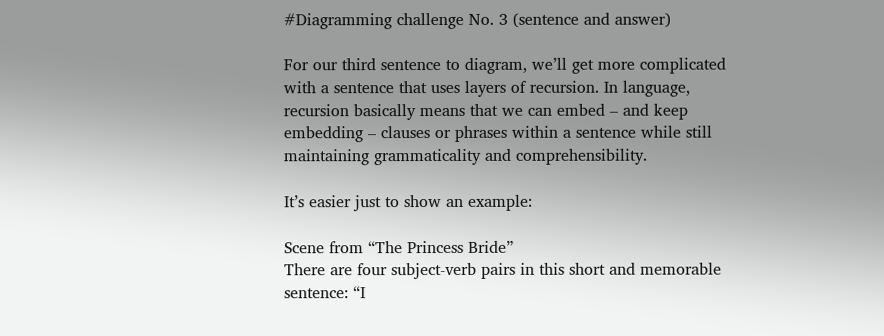#Diagramming challenge No. 3 (sentence and answer)

For our third sentence to diagram, we’ll get more complicated with a sentence that uses layers of recursion. In language, recursion basically means that we can embed – and keep embedding – clauses or phrases within a sentence while still maintaining grammaticality and comprehensibility.

It’s easier just to show an example:

Scene from “The Princess Bride”
There are four subject-verb pairs in this short and memorable sentence: “I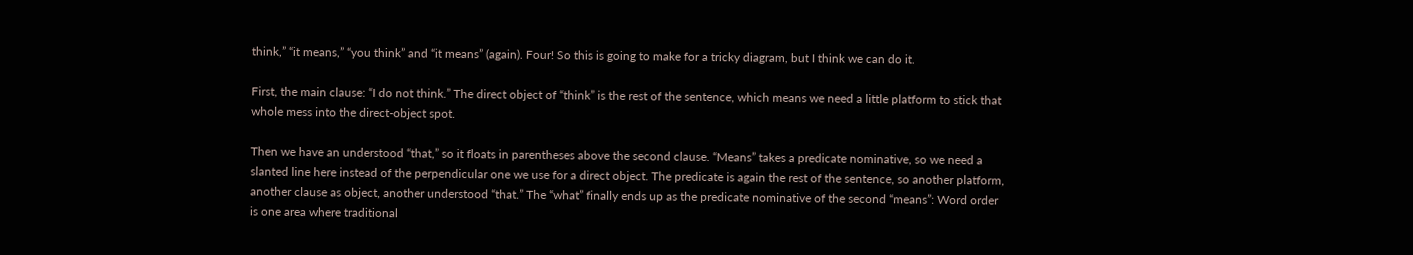think,” “it means,” “you think” and “it means” (again). Four! So this is going to make for a tricky diagram, but I think we can do it.

First, the main clause: “I do not think.” The direct object of “think” is the rest of the sentence, which means we need a little platform to stick that whole mess into the direct-object spot.

Then we have an understood “that,” so it floats in parentheses above the second clause. “Means” takes a predicate nominative, so we need a slanted line here instead of the perpendicular one we use for a direct object. The predicate is again the rest of the sentence, so another platform, another clause as object, another understood “that.” The “what” finally ends up as the predicate nominative of the second “means”: Word order is one area where traditional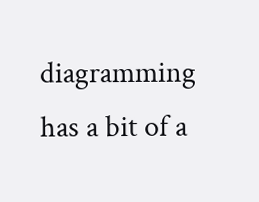diagramming has a bit of a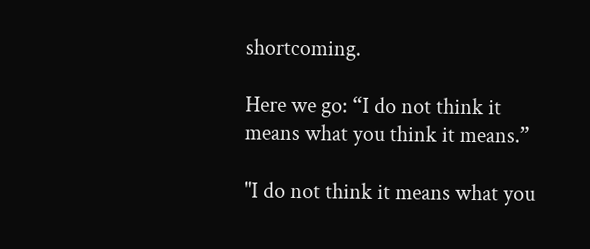shortcoming.

Here we go: “I do not think it means what you think it means.”

"I do not think it means what you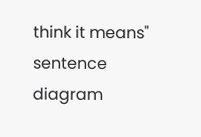think it means" sentence diagram